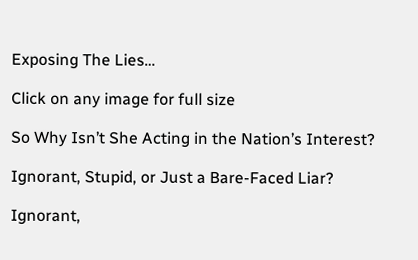Exposing The Lies…

Click on any image for full size

So Why Isn’t She Acting in the Nation’s Interest?

Ignorant, Stupid, or Just a Bare-Faced Liar?

Ignorant,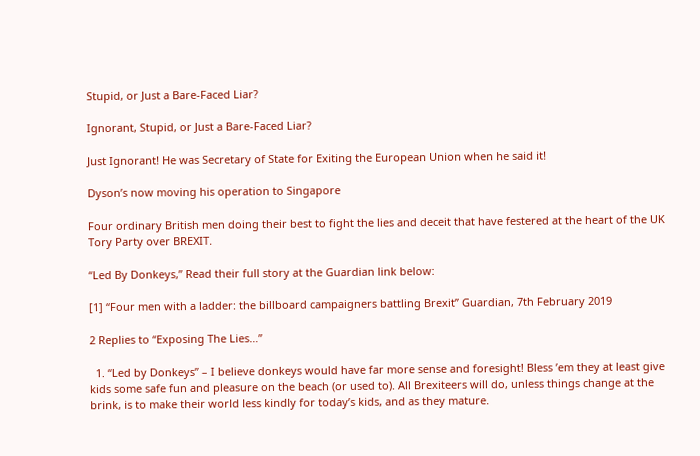Stupid, or Just a Bare-Faced Liar?

Ignorant, Stupid, or Just a Bare-Faced Liar?

Just Ignorant! He was Secretary of State for Exiting the European Union when he said it!

Dyson’s now moving his operation to Singapore

Four ordinary British men doing their best to fight the lies and deceit that have festered at the heart of the UK Tory Party over BREXIT.

“Led By Donkeys,” Read their full story at the Guardian link below:

[1] “Four men with a ladder: the billboard campaigners battling Brexit” Guardian, 7th February 2019

2 Replies to “Exposing The Lies…”

  1. “Led by Donkeys” – I believe donkeys would have far more sense and foresight! Bless ’em they at least give kids some safe fun and pleasure on the beach (or used to). All Brexiteers will do, unless things change at the brink, is to make their world less kindly for today’s kids, and as they mature.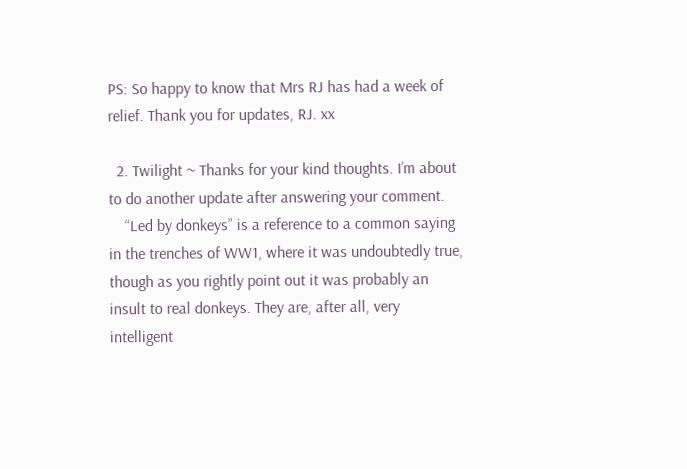PS: So happy to know that Mrs RJ has had a week of relief. Thank you for updates, RJ. xx

  2. Twilight ~ Thanks for your kind thoughts. I’m about to do another update after answering your comment.
    “Led by donkeys” is a reference to a common saying in the trenches of WW1, where it was undoubtedly true, though as you rightly point out it was probably an insult to real donkeys. They are, after all, very intelligent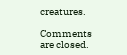creatures.

Comments are closed.